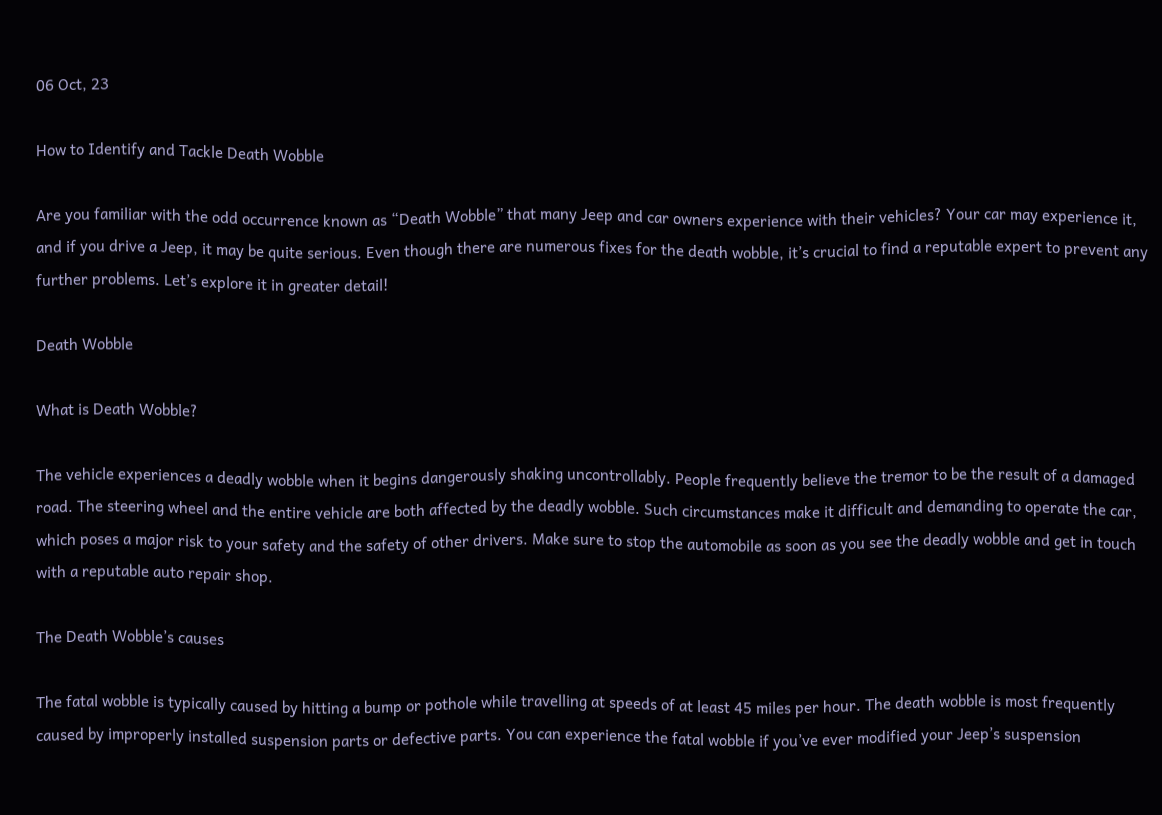06 Oct, 23

How to Identify and Tackle Death Wobble

Are you familiar with the odd occurrence known as “Death Wobble” that many Jeep and car owners experience with their vehicles? Your car may experience it, and if you drive a Jeep, it may be quite serious. Even though there are numerous fixes for the death wobble, it’s crucial to find a reputable expert to prevent any further problems. Let’s explore it in greater detail!

Death Wobble

What is Death Wobble?

The vehicle experiences a deadly wobble when it begins dangerously shaking uncontrollably. People frequently believe the tremor to be the result of a damaged road. The steering wheel and the entire vehicle are both affected by the deadly wobble. Such circumstances make it difficult and demanding to operate the car, which poses a major risk to your safety and the safety of other drivers. Make sure to stop the automobile as soon as you see the deadly wobble and get in touch with a reputable auto repair shop.

The Death Wobble’s causes

The fatal wobble is typically caused by hitting a bump or pothole while travelling at speeds of at least 45 miles per hour. The death wobble is most frequently caused by improperly installed suspension parts or defective parts. You can experience the fatal wobble if you’ve ever modified your Jeep’s suspension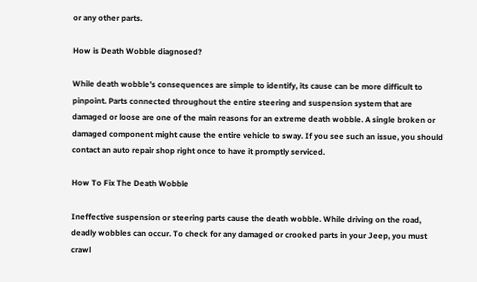or any other parts.

How is Death Wobble diagnosed?

While death wobble’s consequences are simple to identify, its cause can be more difficult to pinpoint. Parts connected throughout the entire steering and suspension system that are damaged or loose are one of the main reasons for an extreme death wobble. A single broken or damaged component might cause the entire vehicle to sway. If you see such an issue, you should contact an auto repair shop right once to have it promptly serviced.

How To Fix The Death Wobble

Ineffective suspension or steering parts cause the death wobble. While driving on the road, deadly wobbles can occur. To check for any damaged or crooked parts in your Jeep, you must crawl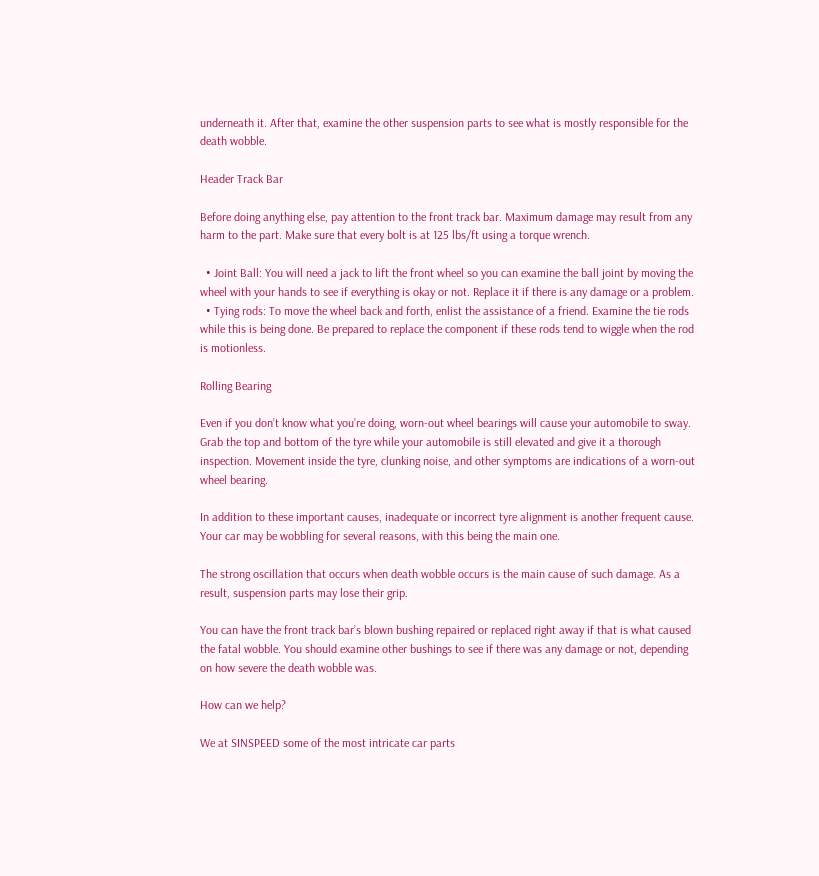underneath it. After that, examine the other suspension parts to see what is mostly responsible for the death wobble.

Header Track Bar

Before doing anything else, pay attention to the front track bar. Maximum damage may result from any harm to the part. Make sure that every bolt is at 125 lbs/ft using a torque wrench.

  • Joint Ball: You will need a jack to lift the front wheel so you can examine the ball joint by moving the wheel with your hands to see if everything is okay or not. Replace it if there is any damage or a problem.
  • Tying rods: To move the wheel back and forth, enlist the assistance of a friend. Examine the tie rods while this is being done. Be prepared to replace the component if these rods tend to wiggle when the rod is motionless.

Rolling Bearing

Even if you don’t know what you’re doing, worn-out wheel bearings will cause your automobile to sway. Grab the top and bottom of the tyre while your automobile is still elevated and give it a thorough inspection. Movement inside the tyre, clunking noise, and other symptoms are indications of a worn-out wheel bearing.

In addition to these important causes, inadequate or incorrect tyre alignment is another frequent cause. Your car may be wobbling for several reasons, with this being the main one.

The strong oscillation that occurs when death wobble occurs is the main cause of such damage. As a result, suspension parts may lose their grip.

You can have the front track bar’s blown bushing repaired or replaced right away if that is what caused the fatal wobble. You should examine other bushings to see if there was any damage or not, depending on how severe the death wobble was.

How can we help?

We at SINSPEED some of the most intricate car parts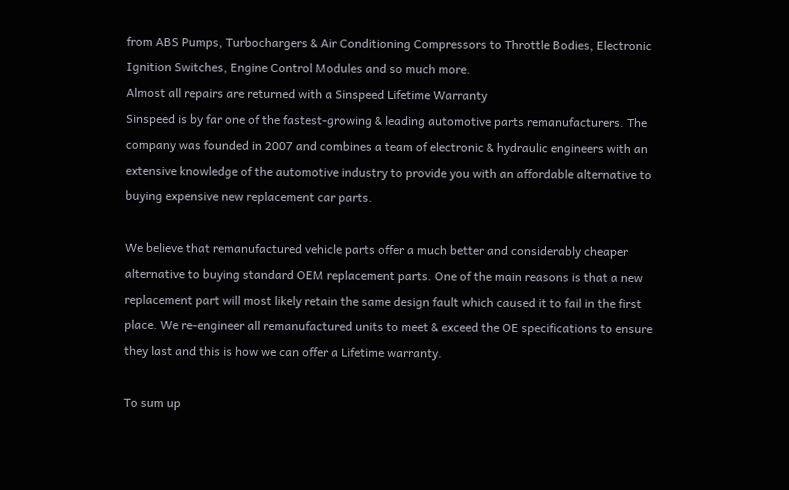from ABS Pumps, Turbochargers & Air Conditioning Compressors to Throttle Bodies, Electronic Ignition Switches, Engine Control Modules and so much more.
Almost all repairs are returned with a Sinspeed Lifetime Warranty
Sinspeed is by far one of the fastest-growing & leading automotive parts remanufacturers. The company was founded in 2007 and combines a team of electronic & hydraulic engineers with an extensive knowledge of the automotive industry to provide you with an affordable alternative to buying expensive new replacement car parts.

We believe that remanufactured vehicle parts offer a much better and considerably cheaper alternative to buying standard OEM replacement parts. One of the main reasons is that a new replacement part will most likely retain the same design fault which caused it to fail in the first place. We re-engineer all remanufactured units to meet & exceed the OE specifications to ensure they last and this is how we can offer a Lifetime warranty.

To sum up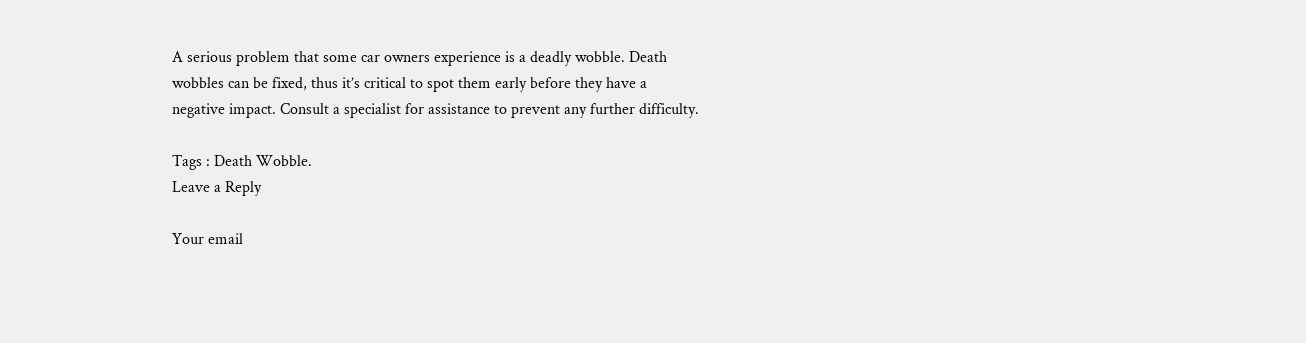A serious problem that some car owners experience is a deadly wobble. Death wobbles can be fixed, thus it’s critical to spot them early before they have a negative impact. Consult a specialist for assistance to prevent any further difficulty.

Tags : Death Wobble.
Leave a Reply

Your email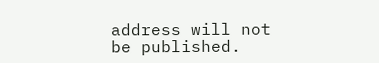address will not be published.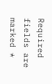Required fields are marked *